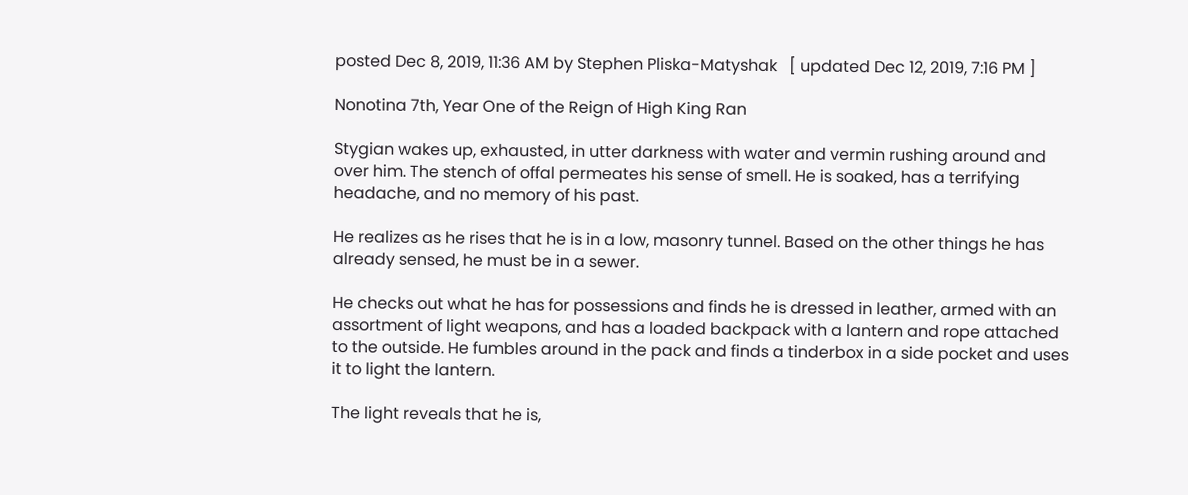posted Dec 8, 2019, 11:36 AM by Stephen Pliska-Matyshak   [ updated Dec 12, 2019, 7:16 PM ]

Nonotina 7th, Year One of the Reign of High King Ran

Stygian wakes up, exhausted, in utter darkness with water and vermin rushing around and over him. The stench of offal permeates his sense of smell. He is soaked, has a terrifying headache, and no memory of his past.

He realizes as he rises that he is in a low, masonry tunnel. Based on the other things he has already sensed, he must be in a sewer.

He checks out what he has for possessions and finds he is dressed in leather, armed with an assortment of light weapons, and has a loaded backpack with a lantern and rope attached to the outside. He fumbles around in the pack and finds a tinderbox in a side pocket and uses it to light the lantern.

The light reveals that he is,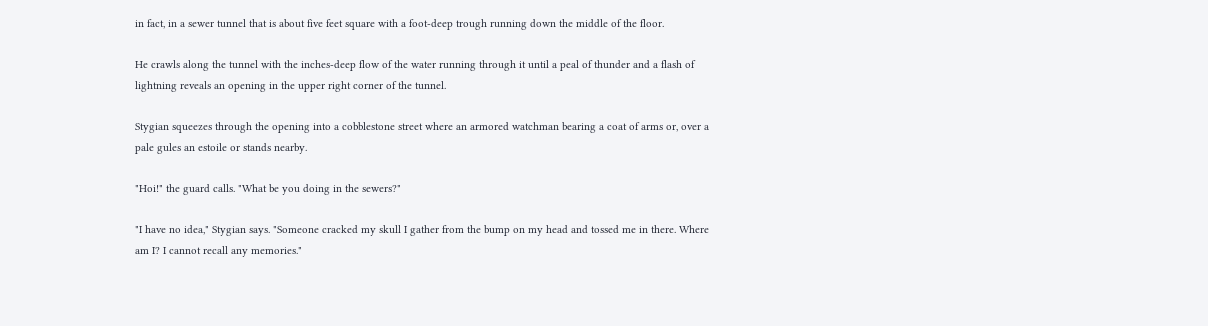in fact, in a sewer tunnel that is about five feet square with a foot-deep trough running down the middle of the floor.

He crawls along the tunnel with the inches-deep flow of the water running through it until a peal of thunder and a flash of lightning reveals an opening in the upper right corner of the tunnel.

Stygian squeezes through the opening into a cobblestone street where an armored watchman bearing a coat of arms or, over a pale gules an estoile or stands nearby.

"Hoi!" the guard calls. "What be you doing in the sewers?"

"I have no idea," Stygian says. "Someone cracked my skull I gather from the bump on my head and tossed me in there. Where am I? I cannot recall any memories."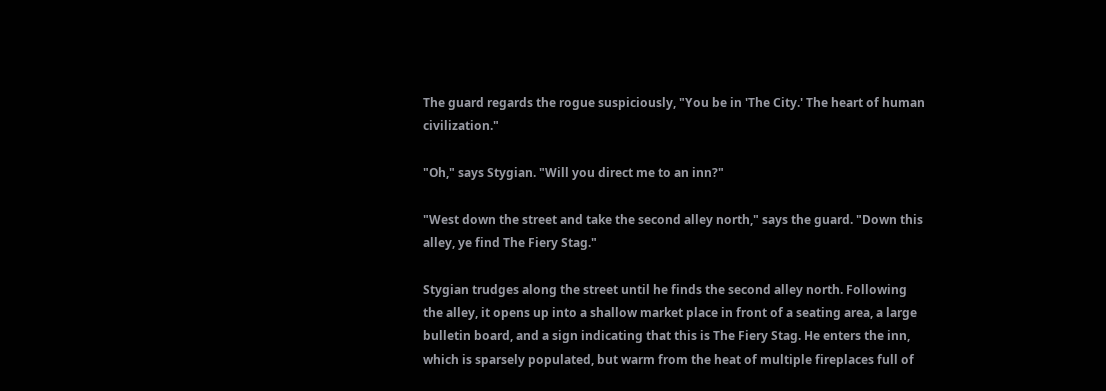The guard regards the rogue suspiciously, "You be in 'The City.' The heart of human civilization."

"Oh," says Stygian. "Will you direct me to an inn?"

"West down the street and take the second alley north," says the guard. "Down this alley, ye find The Fiery Stag."

Stygian trudges along the street until he finds the second alley north. Following the alley, it opens up into a shallow market place in front of a seating area, a large bulletin board, and a sign indicating that this is The Fiery Stag. He enters the inn, which is sparsely populated, but warm from the heat of multiple fireplaces full of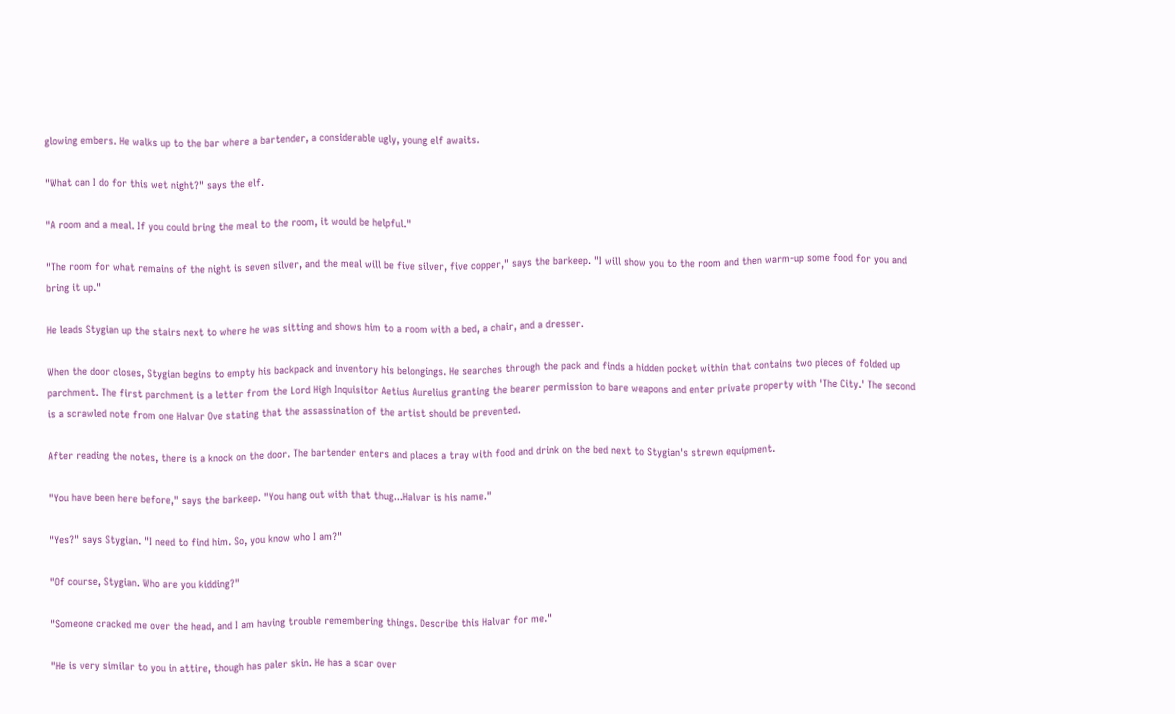glowing embers. He walks up to the bar where a bartender, a considerable ugly, young elf awaits.

"What can I do for this wet night?" says the elf.

"A room and a meal. If you could bring the meal to the room, it would be helpful."

"The room for what remains of the night is seven silver, and the meal will be five silver, five copper," says the barkeep. "I will show you to the room and then warm-up some food for you and bring it up."

He leads Stygian up the stairs next to where he was sitting and shows him to a room with a bed, a chair, and a dresser.

When the door closes, Stygian begins to empty his backpack and inventory his belongings. He searches through the pack and finds a hidden pocket within that contains two pieces of folded up parchment. The first parchment is a letter from the Lord High Inquisitor Aetius Aurelius granting the bearer permission to bare weapons and enter private property with 'The City.' The second is a scrawled note from one Halvar Ove stating that the assassination of the artist should be prevented.

After reading the notes, there is a knock on the door. The bartender enters and places a tray with food and drink on the bed next to Stygian's strewn equipment.

"You have been here before," says the barkeep. "You hang out with that thug...Halvar is his name."

"Yes?" says Stygian. "I need to find him. So, you know who I am?"

"Of course, Stygian. Who are you kidding?"

"Someone cracked me over the head, and I am having trouble remembering things. Describe this Halvar for me."

"He is very similar to you in attire, though has paler skin. He has a scar over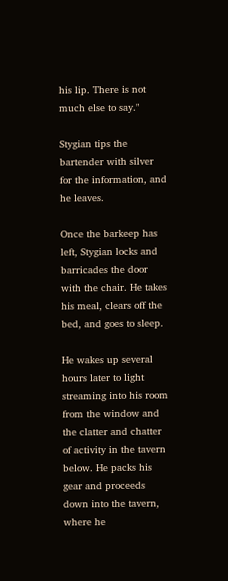his lip. There is not much else to say."

Stygian tips the bartender with silver for the information, and he leaves.

Once the barkeep has left, Stygian locks and barricades the door with the chair. He takes his meal, clears off the bed, and goes to sleep.

He wakes up several hours later to light streaming into his room from the window and the clatter and chatter of activity in the tavern below. He packs his gear and proceeds down into the tavern, where he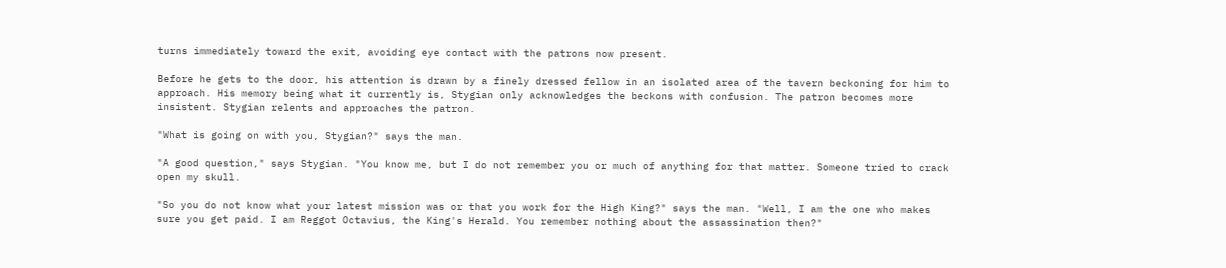turns immediately toward the exit, avoiding eye contact with the patrons now present.

Before he gets to the door, his attention is drawn by a finely dressed fellow in an isolated area of the tavern beckoning for him to approach. His memory being what it currently is, Stygian only acknowledges the beckons with confusion. The patron becomes more insistent. Stygian relents and approaches the patron.

"What is going on with you, Stygian?" says the man.

"A good question," says Stygian. "You know me, but I do not remember you or much of anything for that matter. Someone tried to crack open my skull.

"So you do not know what your latest mission was or that you work for the High King?" says the man. "Well, I am the one who makes sure you get paid. I am Reggot Octavius, the King's Herald. You remember nothing about the assassination then?"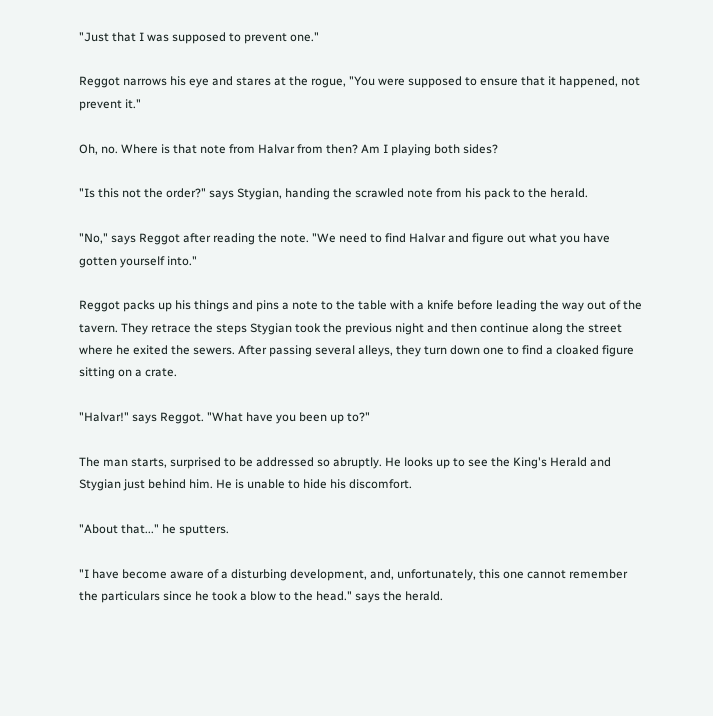"Just that I was supposed to prevent one."

Reggot narrows his eye and stares at the rogue, "You were supposed to ensure that it happened, not prevent it."

Oh, no. Where is that note from Halvar from then? Am I playing both sides?

"Is this not the order?" says Stygian, handing the scrawled note from his pack to the herald.

"No," says Reggot after reading the note. "We need to find Halvar and figure out what you have gotten yourself into."

Reggot packs up his things and pins a note to the table with a knife before leading the way out of the tavern. They retrace the steps Stygian took the previous night and then continue along the street where he exited the sewers. After passing several alleys, they turn down one to find a cloaked figure sitting on a crate.

"Halvar!" says Reggot. "What have you been up to?"

The man starts, surprised to be addressed so abruptly. He looks up to see the King's Herald and Stygian just behind him. He is unable to hide his discomfort.

"About that..." he sputters.

"I have become aware of a disturbing development, and, unfortunately, this one cannot remember the particulars since he took a blow to the head." says the herald.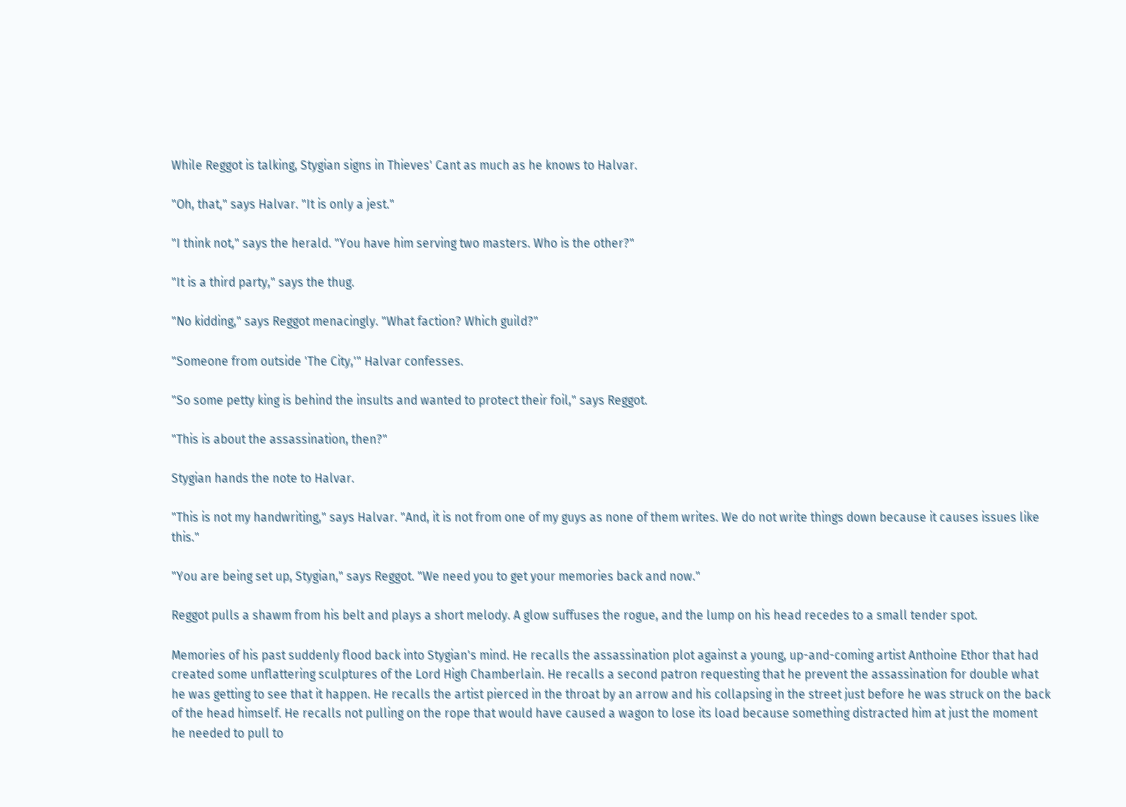While Reggot is talking, Stygian signs in Thieves' Cant as much as he knows to Halvar.

"Oh, that," says Halvar. "It is only a jest."

"I think not," says the herald. "You have him serving two masters. Who is the other?"

"It is a third party," says the thug.

"No kidding," says Reggot menacingly. "What faction? Which guild?"

"Someone from outside 'The City,'" Halvar confesses.

"So some petty king is behind the insults and wanted to protect their foil," says Reggot.

"This is about the assassination, then?"

Stygian hands the note to Halvar.

"This is not my handwriting," says Halvar. "And, it is not from one of my guys as none of them writes. We do not write things down because it causes issues like this."

"You are being set up, Stygian," says Reggot. "We need you to get your memories back and now."

Reggot pulls a shawm from his belt and plays a short melody. A glow suffuses the rogue, and the lump on his head recedes to a small tender spot.

Memories of his past suddenly flood back into Stygian's mind. He recalls the assassination plot against a young, up-and-coming artist Anthoine Ethor that had created some unflattering sculptures of the Lord High Chamberlain. He recalls a second patron requesting that he prevent the assassination for double what he was getting to see that it happen. He recalls the artist pierced in the throat by an arrow and his collapsing in the street just before he was struck on the back of the head himself. He recalls not pulling on the rope that would have caused a wagon to lose its load because something distracted him at just the moment he needed to pull to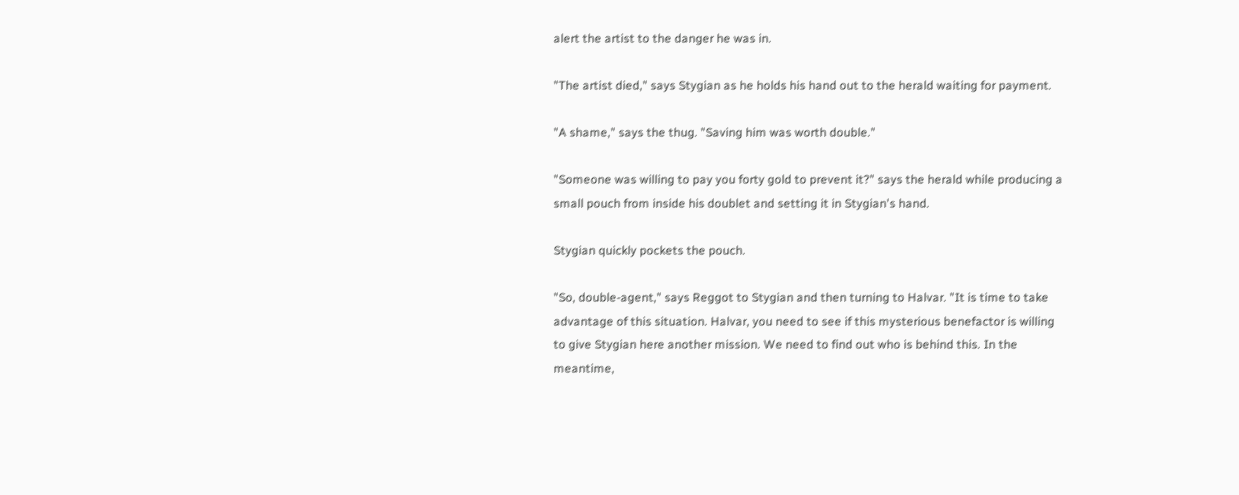alert the artist to the danger he was in.

"The artist died," says Stygian as he holds his hand out to the herald waiting for payment.

"A shame," says the thug. "Saving him was worth double."

"Someone was willing to pay you forty gold to prevent it?" says the herald while producing a small pouch from inside his doublet and setting it in Stygian's hand.

Stygian quickly pockets the pouch.

"So, double-agent," says Reggot to Stygian and then turning to Halvar. "It is time to take advantage of this situation. Halvar, you need to see if this mysterious benefactor is willing to give Stygian here another mission. We need to find out who is behind this. In the meantime,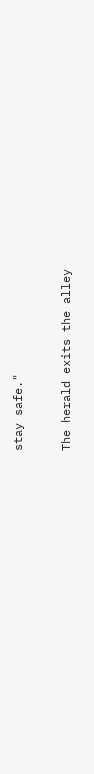stay safe."

The herald exits the alley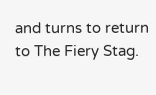and turns to return to The Fiery Stag.